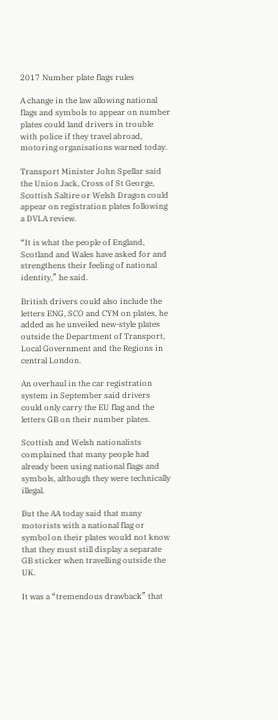2017 Number plate flags rules

A change in the law allowing national flags and symbols to appear on number plates could land drivers in trouble with police if they travel abroad, motoring organisations warned today.

Transport Minister John Spellar said the Union Jack, Cross of St George, Scottish Saltire or Welsh Dragon could appear on registration plates following a DVLA review.

“It is what the people of England, Scotland and Wales have asked for and strengthens their feeling of national identity,” he said.

British drivers could also include the letters ENG, SCO and CYM on plates, he added as he unveiled new-style plates outside the Department of Transport, Local Government and the Regions in central London.

An overhaul in the car registration system in September said drivers could only carry the EU flag and the letters GB on their number plates.

Scottish and Welsh nationalists complained that many people had already been using national flags and symbols, although they were technically illegal.

But the AA today said that many motorists with a national flag or symbol on their plates would not know that they must still display a separate GB sticker when travelling outside the UK.

It was a “tremendous drawback” that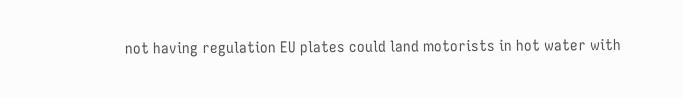not having regulation EU plates could land motorists in hot water with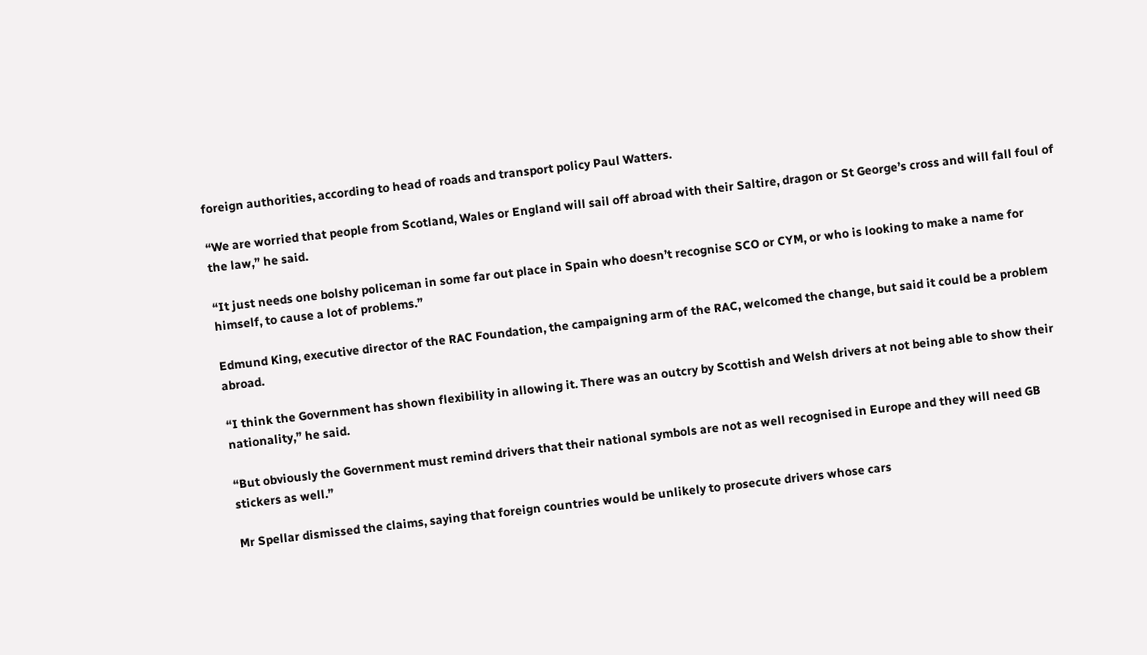foreign authorities, according to head of roads and transport policy Paul Watters.

“We are worried that people from Scotland, Wales or England will sail off abroad with their Saltire, dragon or St George’s cross and will fall foul of the law,” he said.

“It just needs one bolshy policeman in some far out place in Spain who doesn’t recognise SCO or CYM, or who is looking to make a name for himself, to cause a lot of problems.”

Edmund King, executive director of the RAC Foundation, the campaigning arm of the RAC, welcomed the change, but said it could be a problem abroad.

“I think the Government has shown flexibility in allowing it. There was an outcry by Scottish and Welsh drivers at not being able to show their nationality,” he said.

“But obviously the Government must remind drivers that their national symbols are not as well recognised in Europe and they will need GB stickers as well.”

Mr Spellar dismissed the claims, saying that foreign countries would be unlikely to prosecute drivers whose cars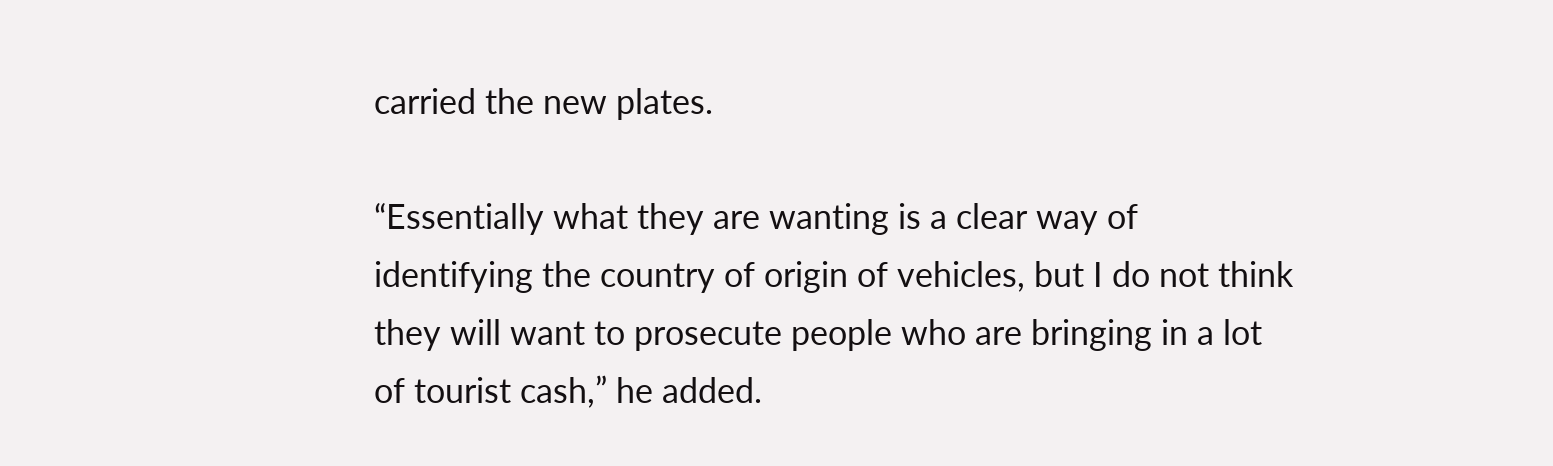carried the new plates.

“Essentially what they are wanting is a clear way of identifying the country of origin of vehicles, but I do not think they will want to prosecute people who are bringing in a lot of tourist cash,” he added.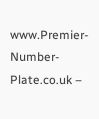www.Premier-Number-Plate.co.uk –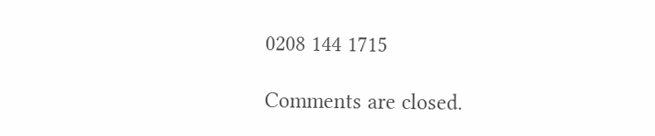0208 144 1715

Comments are closed.